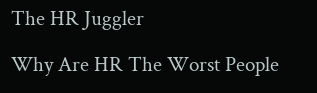The HR Juggler

Why Are HR The Worst People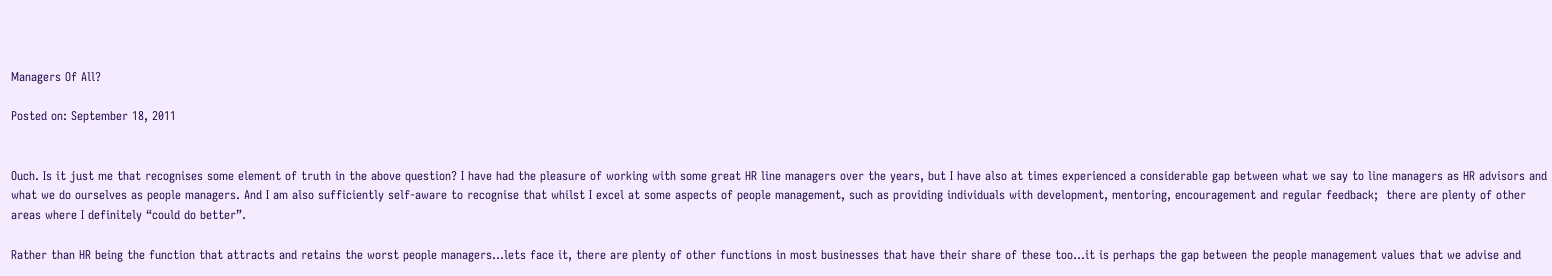Managers Of All?

Posted on: September 18, 2011


Ouch. Is it just me that recognises some element of truth in the above question? I have had the pleasure of working with some great HR line managers over the years, but I have also at times experienced a considerable gap between what we say to line managers as HR advisors and what we do ourselves as people managers. And I am also sufficiently self-aware to recognise that whilst I excel at some aspects of people management, such as providing individuals with development, mentoring, encouragement and regular feedback;  there are plenty of other areas where I definitely “could do better”.

Rather than HR being the function that attracts and retains the worst people managers…lets face it, there are plenty of other functions in most businesses that have their share of these too…it is perhaps the gap between the people management values that we advise and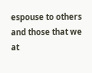espouse to others and those that we at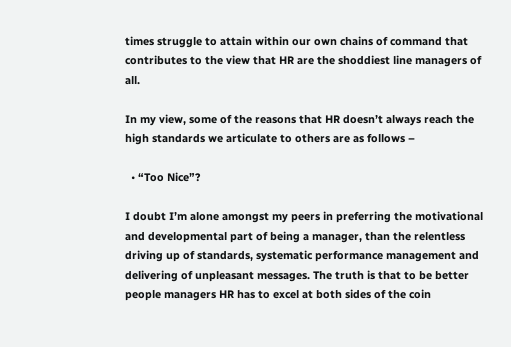times struggle to attain within our own chains of command that contributes to the view that HR are the shoddiest line managers of all.

In my view, some of the reasons that HR doesn’t always reach the high standards we articulate to others are as follows –

  • “Too Nice”?

I doubt I’m alone amongst my peers in preferring the motivational and developmental part of being a manager, than the relentless driving up of standards, systematic performance management and delivering of unpleasant messages. The truth is that to be better people managers HR has to excel at both sides of the coin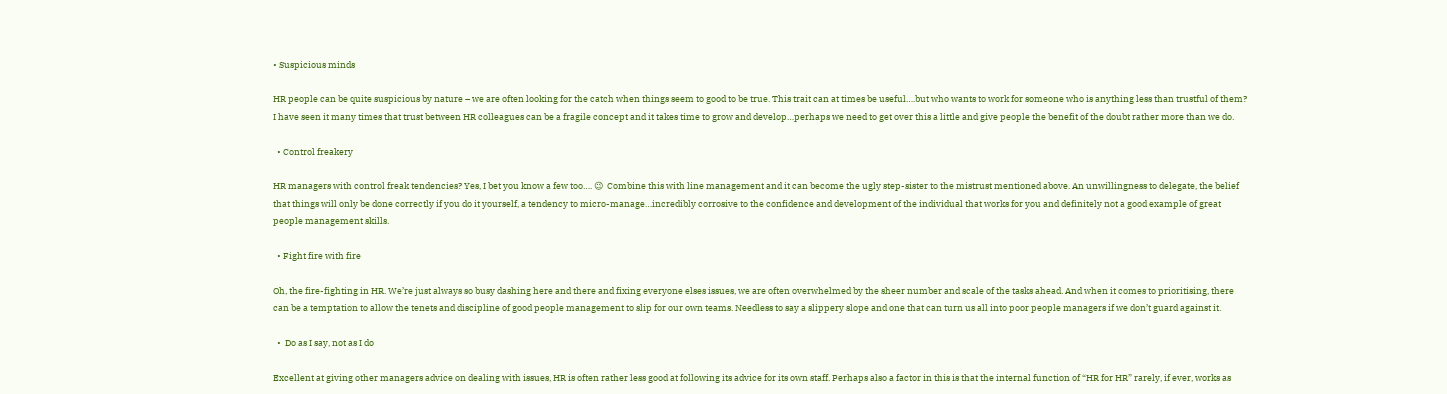• Suspicious minds

HR people can be quite suspicious by nature – we are often looking for the catch when things seem to good to be true. This trait can at times be useful….but who wants to work for someone who is anything less than trustful of them? I have seen it many times that trust between HR colleagues can be a fragile concept and it takes time to grow and develop…perhaps we need to get over this a little and give people the benefit of the doubt rather more than we do.

  • Control freakery

HR managers with control freak tendencies? Yes, I bet you know a few too…. 😉  Combine this with line management and it can become the ugly step-sister to the mistrust mentioned above. An unwillingness to delegate, the belief that things will only be done correctly if you do it yourself, a tendency to micro-manage…incredibly corrosive to the confidence and development of the individual that works for you and definitely not a good example of great people management skills.

  • Fight fire with fire

Oh, the fire-fighting in HR. We’re just always so busy dashing here and there and fixing everyone elses issues, we are often overwhelmed by the sheer number and scale of the tasks ahead. And when it comes to prioritising, there can be a temptation to allow the tenets and discipline of good people management to slip for our own teams. Needless to say a slippery slope and one that can turn us all into poor people managers if we don’t guard against it.

  •  Do as I say, not as I do

Excellent at giving other managers advice on dealing with issues, HR is often rather less good at following its advice for its own staff. Perhaps also a factor in this is that the internal function of “HR for HR” rarely, if ever, works as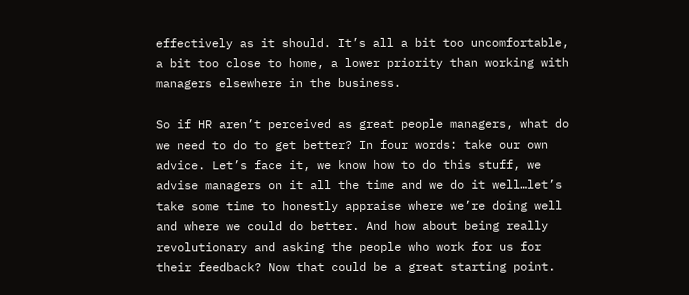effectively as it should. It’s all a bit too uncomfortable, a bit too close to home, a lower priority than working with managers elsewhere in the business.

So if HR aren’t perceived as great people managers, what do we need to do to get better? In four words: take our own advice. Let’s face it, we know how to do this stuff, we advise managers on it all the time and we do it well…let’s take some time to honestly appraise where we’re doing well and where we could do better. And how about being really revolutionary and asking the people who work for us for their feedback? Now that could be a great starting point.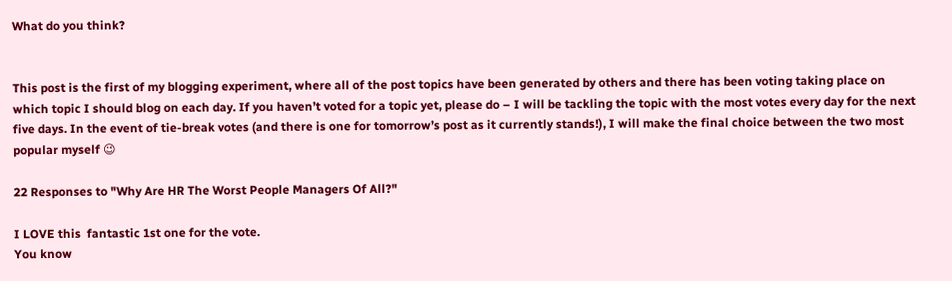What do you think?


This post is the first of my blogging experiment, where all of the post topics have been generated by others and there has been voting taking place on which topic I should blog on each day. If you haven’t voted for a topic yet, please do – I will be tackling the topic with the most votes every day for the next five days. In the event of tie-break votes (and there is one for tomorrow’s post as it currently stands!), I will make the final choice between the two most popular myself 😉

22 Responses to "Why Are HR The Worst People Managers Of All?"

I LOVE this  fantastic 1st one for the vote.
You know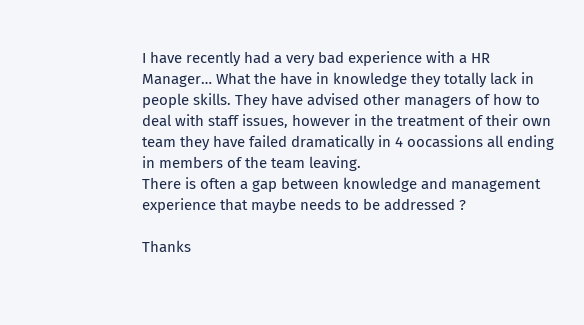I have recently had a very bad experience with a HR Manager… What the have in knowledge they totally lack in people skills. They have advised other managers of how to deal with staff issues, however in the treatment of their own team they have failed dramatically in 4 oocassions all ending in members of the team leaving.
There is often a gap between knowledge and management experience that maybe needs to be addressed ?

Thanks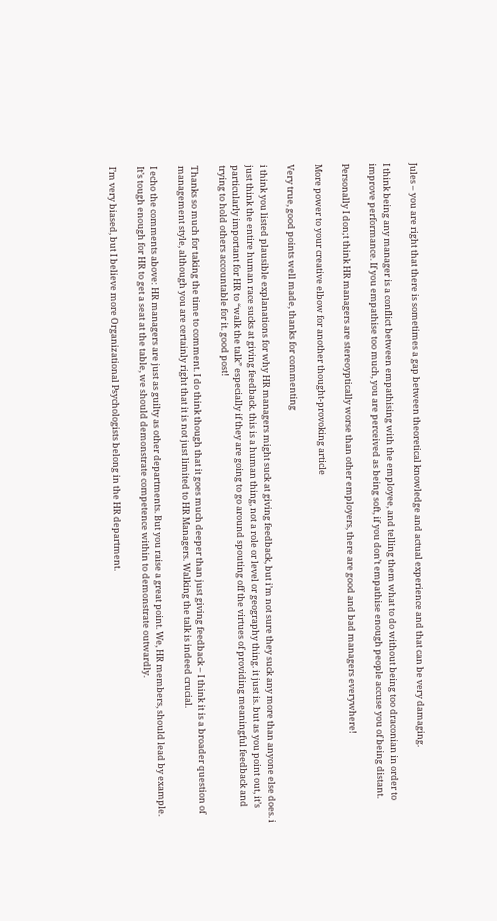Jules – you are right that there is sometimes a gap between theoretical knowledge and actual experience and that can be very damaging.

I think being any manager is a conflict between empathising with the employee, and telling them what to do without being too draconian in order to improve performance. If you empathise too much, you are perceived as being soft, if you don’t empathise enough people accuse you of being distant.

Personally I don;t think HR managers are stereoyptically worse than other employers, there are good and bad managers everywhere!

More power to your creative elbow for another thought-provoking article

Very true, good points well made, thanks for commenting

i think you listed plausible explanations for why HR managers might suck at giving feedback, but i’m not sure they suck any more than anyone else does. i just think the entire human race sucks at giving feedback. this is a human thing, not a role or level or geography thing. it just is. but as you point out, it’s particularly important for HR to “walk the talk” especially if they are going to go around spouting off the virtues of providing meaningful feedback and trying to hold others accountable for it. good post!

Thanks so much for taking the time to comment. I do think though that it goes much deeper than just giving feedback – I think it is a broader question of management style, although you are certainly right that it is not just limited to HR Managers. Walking the talk is indeed crucial.

I echo the comments above: HR managers are just as guilty as other departments. But you raise a great point. We, HR members, should lead by example. It’s tough enough for HR to get a seat at the table, we should demonstrate competence within to demonstrate outwardly.

I’m very biased, but I believe more Organizational Psychologists belong in the HR department.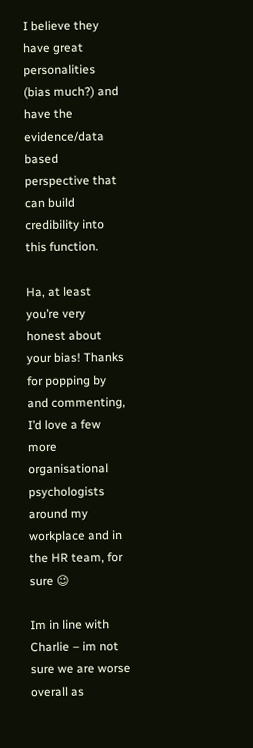I believe they have great personalities (bias much?) and have the evidence/data based perspective that can build credibility into this function.

Ha, at least you’re very honest about your bias! Thanks for popping by and commenting, I’d love a few more organisational psychologists around my workplace and in the HR team, for sure 😉

Im in line with Charlie – im not sure we are worse overall as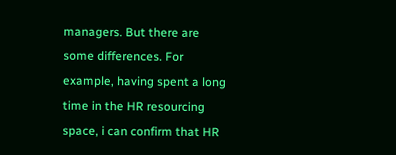managers. But there are some differences. For example, having spent a long time in the HR resourcing space, i can confirm that HR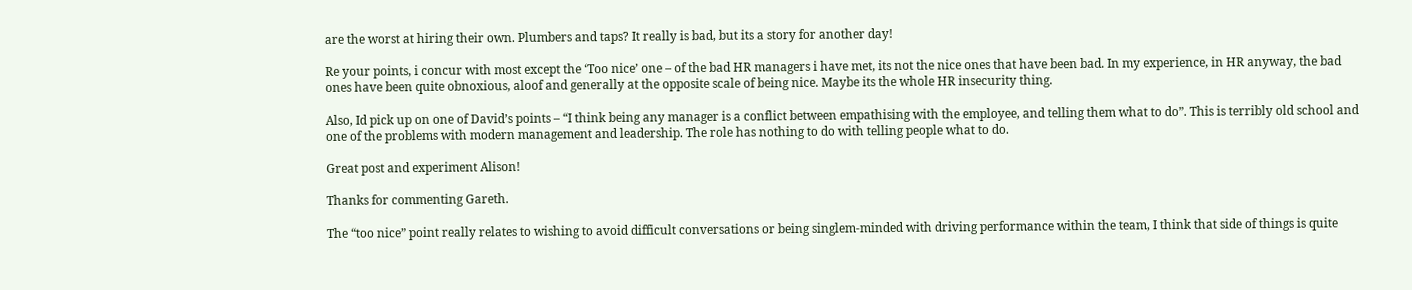are the worst at hiring their own. Plumbers and taps? It really is bad, but its a story for another day!

Re your points, i concur with most except the ‘Too nice’ one – of the bad HR managers i have met, its not the nice ones that have been bad. In my experience, in HR anyway, the bad ones have been quite obnoxious, aloof and generally at the opposite scale of being nice. Maybe its the whole HR insecurity thing.

Also, Id pick up on one of David’s points – “I think being any manager is a conflict between empathising with the employee, and telling them what to do”. This is terribly old school and one of the problems with modern management and leadership. The role has nothing to do with telling people what to do.

Great post and experiment Alison!

Thanks for commenting Gareth.

The “too nice” point really relates to wishing to avoid difficult conversations or being singlem-minded with driving performance within the team, I think that side of things is quite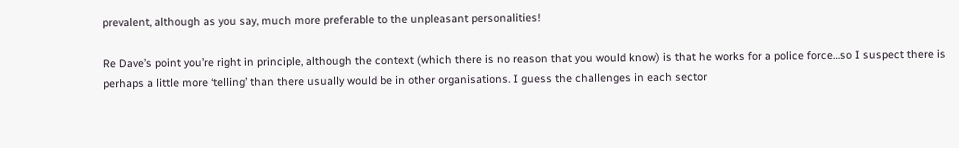prevalent, although as you say, much more preferable to the unpleasant personalities!

Re Dave’s point you’re right in principle, although the context (which there is no reason that you would know) is that he works for a police force…so I suspect there is perhaps a little more ‘telling’ than there usually would be in other organisations. I guess the challenges in each sector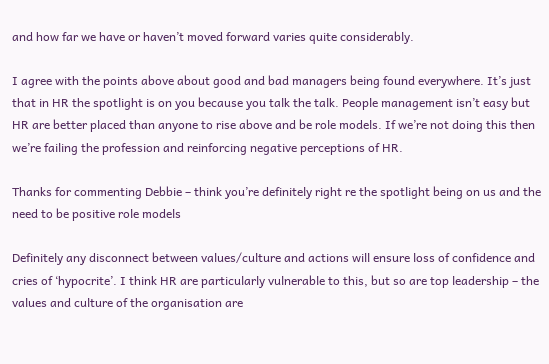and how far we have or haven’t moved forward varies quite considerably.

I agree with the points above about good and bad managers being found everywhere. It’s just that in HR the spotlight is on you because you talk the talk. People management isn’t easy but HR are better placed than anyone to rise above and be role models. If we’re not doing this then we’re failing the profession and reinforcing negative perceptions of HR.

Thanks for commenting Debbie – think you’re definitely right re the spotlight being on us and the need to be positive role models

Definitely any disconnect between values/culture and actions will ensure loss of confidence and cries of ‘hypocrite’. I think HR are particularly vulnerable to this, but so are top leadership – the values and culture of the organisation are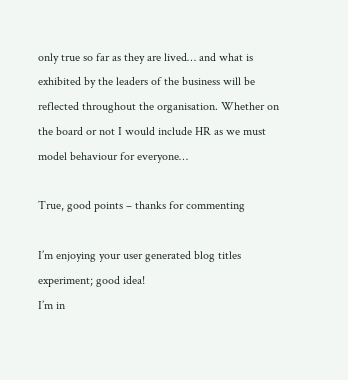only true so far as they are lived… and what is exhibited by the leaders of the business will be reflected throughout the organisation. Whether on the board or not I would include HR as we must model behaviour for everyone…

True, good points – thanks for commenting

I’m enjoying your user generated blog titles experiment; good idea!
I’m in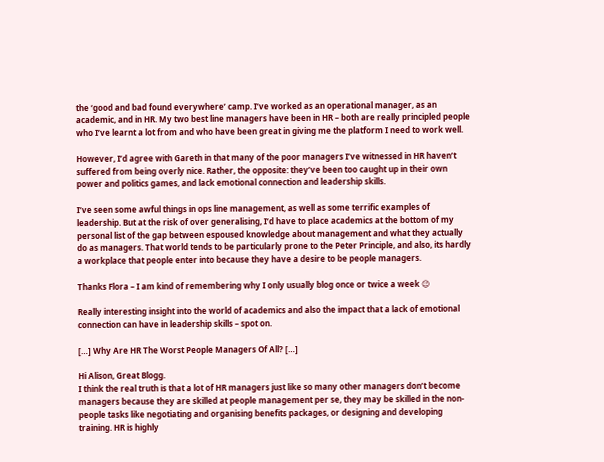the ‘good and bad found everywhere’ camp. I’ve worked as an operational manager, as an academic, and in HR. My two best line managers have been in HR – both are really principled people who I’ve learnt a lot from and who have been great in giving me the platform I need to work well.

However, I’d agree with Gareth in that many of the poor managers I’ve witnessed in HR haven’t suffered from being overly nice. Rather, the opposite: they’ve been too caught up in their own power and politics games, and lack emotional connection and leadership skills.

I’ve seen some awful things in ops line management, as well as some terrific examples of leadership. But at the risk of over generalising, I’d have to place academics at the bottom of my personal list of the gap between espoused knowledge about management and what they actually do as managers. That world tends to be particularly prone to the Peter Principle, and also, its hardly a workplace that people enter into because they have a desire to be people managers.

Thanks Flora – I am kind of remembering why I only usually blog once or twice a week 😉

Really interesting insight into the world of academics and also the impact that a lack of emotional connection can have in leadership skills – spot on.

[…] Why Are HR The Worst People Managers Of All? […]

Hi Alison, Great Blogg.
I think the real truth is that a lot of HR managers just like so many other managers don’t become managers because they are skilled at people management per se, they may be skilled in the non-people tasks like negotiating and organising benefits packages, or designing and developing training. HR is highly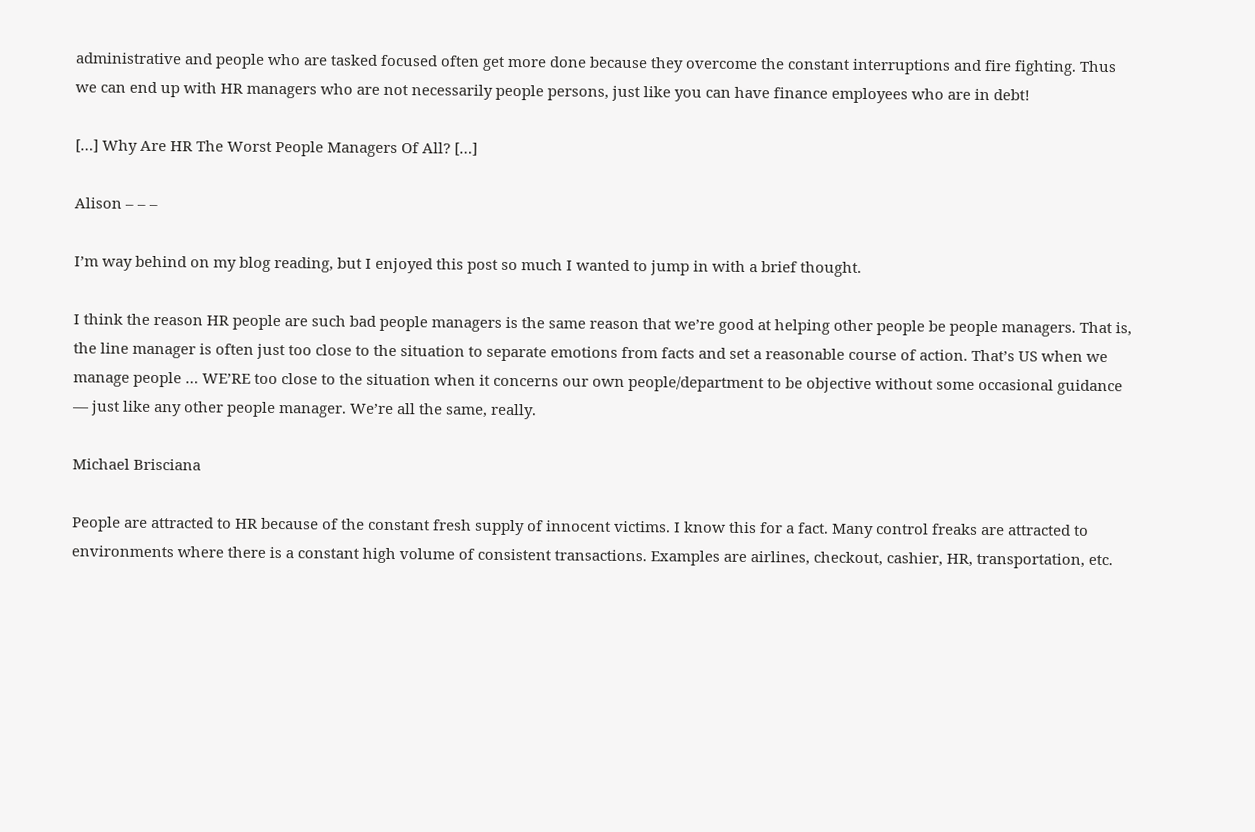administrative and people who are tasked focused often get more done because they overcome the constant interruptions and fire fighting. Thus we can end up with HR managers who are not necessarily people persons, just like you can have finance employees who are in debt!

[…] Why Are HR The Worst People Managers Of All? […]

Alison – – –

I’m way behind on my blog reading, but I enjoyed this post so much I wanted to jump in with a brief thought.

I think the reason HR people are such bad people managers is the same reason that we’re good at helping other people be people managers. That is, the line manager is often just too close to the situation to separate emotions from facts and set a reasonable course of action. That’s US when we manage people … WE’RE too close to the situation when it concerns our own people/department to be objective without some occasional guidance — just like any other people manager. We’re all the same, really.

Michael Brisciana

People are attracted to HR because of the constant fresh supply of innocent victims. I know this for a fact. Many control freaks are attracted to environments where there is a constant high volume of consistent transactions. Examples are airlines, checkout, cashier, HR, transportation, etc.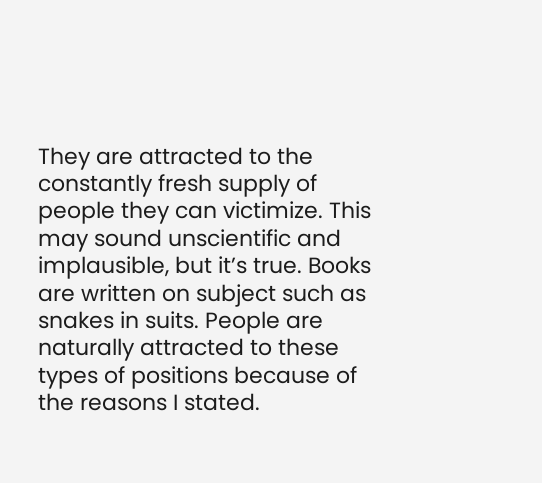They are attracted to the constantly fresh supply of people they can victimize. This may sound unscientific and implausible, but it’s true. Books are written on subject such as snakes in suits. People are naturally attracted to these types of positions because of the reasons I stated.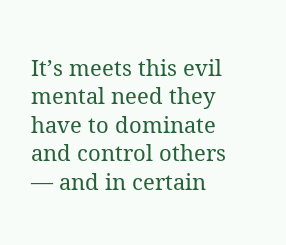It’s meets this evil mental need they have to dominate and control others — and in certain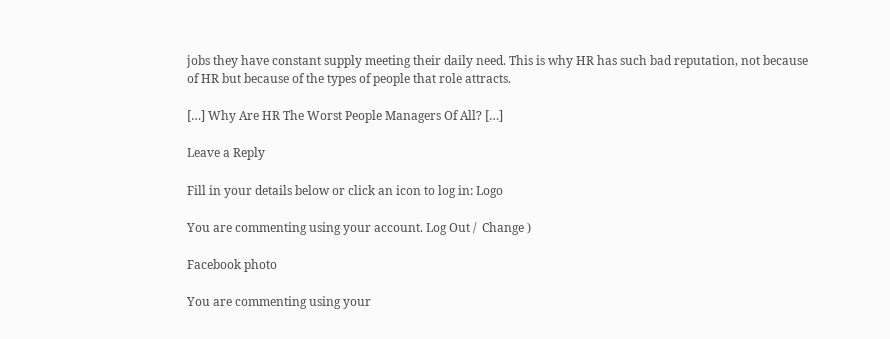jobs they have constant supply meeting their daily need. This is why HR has such bad reputation, not because of HR but because of the types of people that role attracts.

[…] Why Are HR The Worst People Managers Of All? […]

Leave a Reply

Fill in your details below or click an icon to log in: Logo

You are commenting using your account. Log Out /  Change )

Facebook photo

You are commenting using your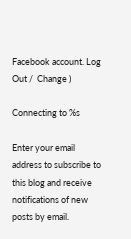Facebook account. Log Out /  Change )

Connecting to %s

Enter your email address to subscribe to this blog and receive notifications of new posts by email.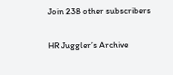Join 238 other subscribers

HR Juggler’s Archive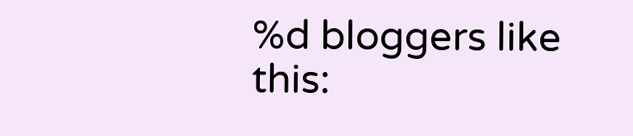%d bloggers like this: